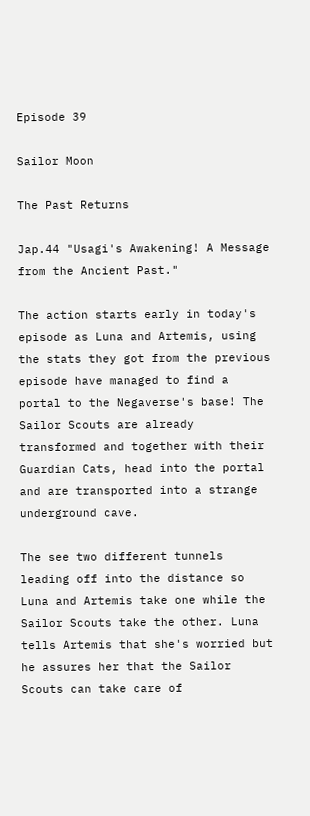Episode 39

Sailor Moon

The Past Returns

Jap.44 "Usagi's Awakening! A Message from the Ancient Past."

The action starts early in today's episode as Luna and Artemis, using the stats they got from the previous episode have managed to find a portal to the Negaverse's base! The Sailor Scouts are already transformed and together with their Guardian Cats, head into the portal and are transported into a strange underground cave.

The see two different tunnels leading off into the distance so Luna and Artemis take one while the Sailor Scouts take the other. Luna tells Artemis that she's worried but he assures her that the Sailor Scouts can take care of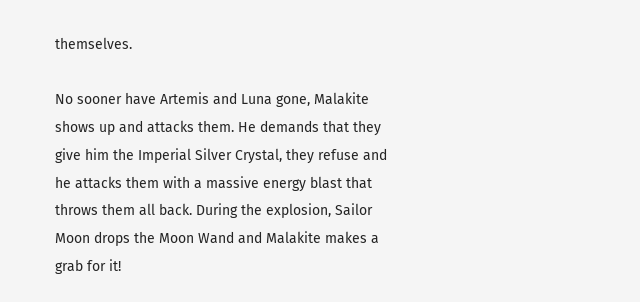themselves.

No sooner have Artemis and Luna gone, Malakite shows up and attacks them. He demands that they give him the Imperial Silver Crystal, they refuse and he attacks them with a massive energy blast that throws them all back. During the explosion, Sailor Moon drops the Moon Wand and Malakite makes a grab for it!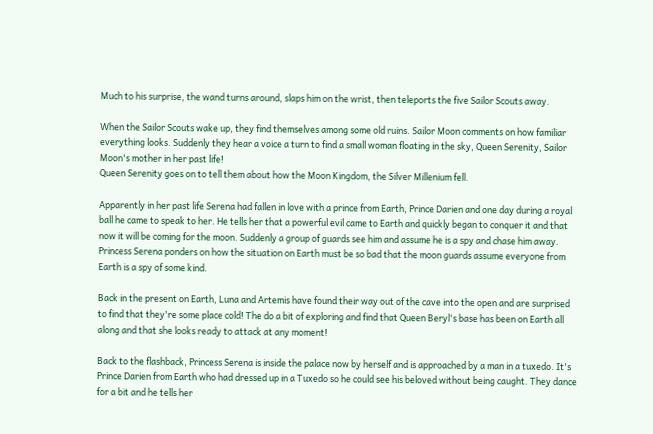Much to his surprise, the wand turns around, slaps him on the wrist, then teleports the five Sailor Scouts away.

When the Sailor Scouts wake up, they find themselves among some old ruins. Sailor Moon comments on how familiar everything looks. Suddenly they hear a voice a turn to find a small woman floating in the sky, Queen Serenity, Sailor Moon's mother in her past life!
Queen Serenity goes on to tell them about how the Moon Kingdom, the Silver Millenium fell.

Apparently in her past life Serena had fallen in love with a prince from Earth, Prince Darien and one day during a royal ball he came to speak to her. He tells her that a powerful evil came to Earth and quickly began to conquer it and that now it will be coming for the moon. Suddenly a group of guards see him and assume he is a spy and chase him away. Princess Serena ponders on how the situation on Earth must be so bad that the moon guards assume everyone from Earth is a spy of some kind.

Back in the present on Earth, Luna and Artemis have found their way out of the cave into the open and are surprised to find that they're some place cold! The do a bit of exploring and find that Queen Beryl's base has been on Earth all along and that she looks ready to attack at any moment!

Back to the flashback, Princess Serena is inside the palace now by herself and is approached by a man in a tuxedo. It's Prince Darien from Earth who had dressed up in a Tuxedo so he could see his beloved without being caught. They dance for a bit and he tells her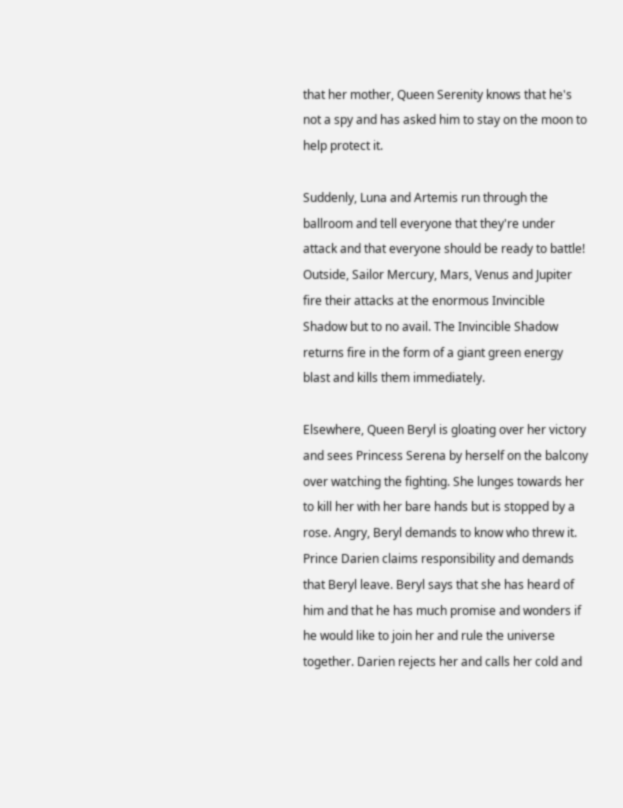that her mother, Queen Serenity knows that he's not a spy and has asked him to stay on the moon to help protect it.

Suddenly, Luna and Artemis run through the ballroom and tell everyone that they're under attack and that everyone should be ready to battle!
Outside, Sailor Mercury, Mars, Venus and Jupiter fire their attacks at the enormous Invincible Shadow but to no avail. The Invincible Shadow returns fire in the form of a giant green energy blast and kills them immediately.

Elsewhere, Queen Beryl is gloating over her victory and sees Princess Serena by herself on the balcony over watching the fighting. She lunges towards her to kill her with her bare hands but is stopped by a rose. Angry, Beryl demands to know who threw it. Prince Darien claims responsibility and demands that Beryl leave. Beryl says that she has heard of him and that he has much promise and wonders if he would like to join her and rule the universe together. Darien rejects her and calls her cold and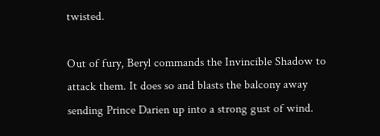twisted.

Out of fury, Beryl commands the Invincible Shadow to attack them. It does so and blasts the balcony away sending Prince Darien up into a strong gust of wind.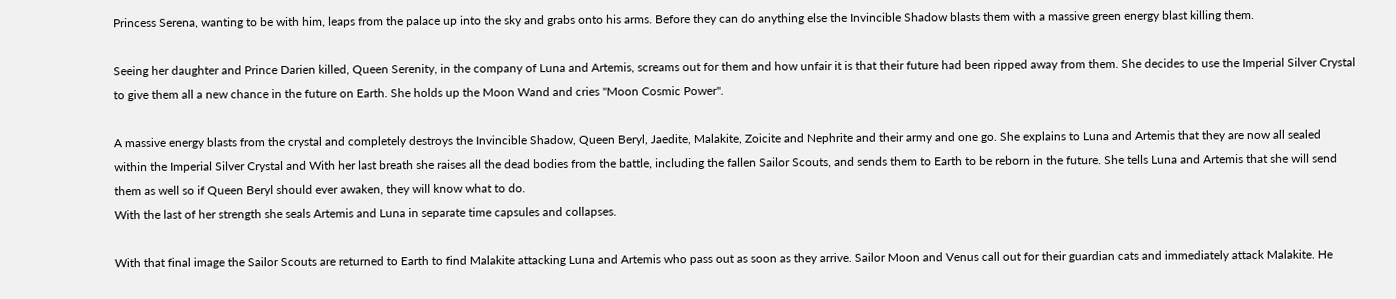Princess Serena, wanting to be with him, leaps from the palace up into the sky and grabs onto his arms. Before they can do anything else the Invincible Shadow blasts them with a massive green energy blast killing them.

Seeing her daughter and Prince Darien killed, Queen Serenity, in the company of Luna and Artemis, screams out for them and how unfair it is that their future had been ripped away from them. She decides to use the Imperial Silver Crystal to give them all a new chance in the future on Earth. She holds up the Moon Wand and cries "Moon Cosmic Power".

A massive energy blasts from the crystal and completely destroys the Invincible Shadow, Queen Beryl, Jaedite, Malakite, Zoicite and Nephrite and their army and one go. She explains to Luna and Artemis that they are now all sealed within the Imperial Silver Crystal and With her last breath she raises all the dead bodies from the battle, including the fallen Sailor Scouts, and sends them to Earth to be reborn in the future. She tells Luna and Artemis that she will send them as well so if Queen Beryl should ever awaken, they will know what to do.
With the last of her strength she seals Artemis and Luna in separate time capsules and collapses.

With that final image the Sailor Scouts are returned to Earth to find Malakite attacking Luna and Artemis who pass out as soon as they arrive. Sailor Moon and Venus call out for their guardian cats and immediately attack Malakite. He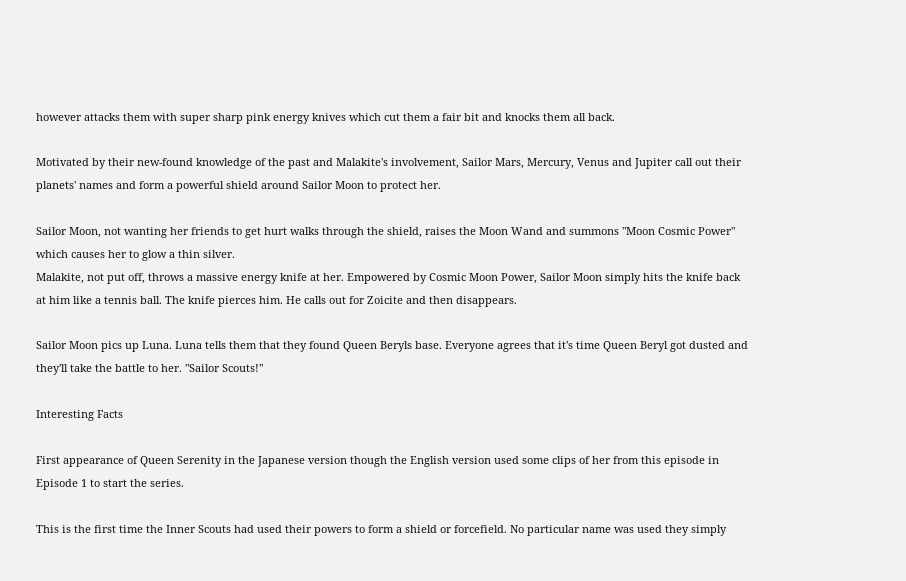however attacks them with super sharp pink energy knives which cut them a fair bit and knocks them all back.

Motivated by their new-found knowledge of the past and Malakite's involvement, Sailor Mars, Mercury, Venus and Jupiter call out their planets' names and form a powerful shield around Sailor Moon to protect her.

Sailor Moon, not wanting her friends to get hurt walks through the shield, raises the Moon Wand and summons "Moon Cosmic Power" which causes her to glow a thin silver.
Malakite, not put off, throws a massive energy knife at her. Empowered by Cosmic Moon Power, Sailor Moon simply hits the knife back at him like a tennis ball. The knife pierces him. He calls out for Zoicite and then disappears.

Sailor Moon pics up Luna. Luna tells them that they found Queen Beryls base. Everyone agrees that it's time Queen Beryl got dusted and they'll take the battle to her. "Sailor Scouts!"

Interesting Facts

First appearance of Queen Serenity in the Japanese version though the English version used some clips of her from this episode in Episode 1 to start the series.

This is the first time the Inner Scouts had used their powers to form a shield or forcefield. No particular name was used they simply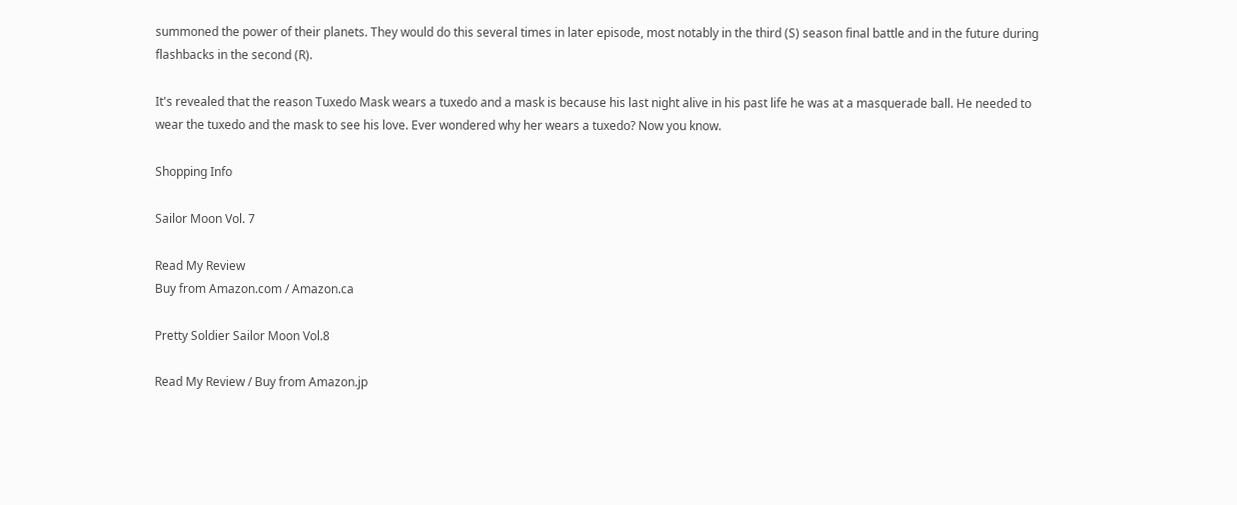summoned the power of their planets. They would do this several times in later episode, most notably in the third (S) season final battle and in the future during flashbacks in the second (R).

It's revealed that the reason Tuxedo Mask wears a tuxedo and a mask is because his last night alive in his past life he was at a masquerade ball. He needed to wear the tuxedo and the mask to see his love. Ever wondered why her wears a tuxedo? Now you know.

Shopping Info

Sailor Moon Vol. 7

Read My Review
Buy from Amazon.com / Amazon.ca

Pretty Soldier Sailor Moon Vol.8

Read My Review / Buy from Amazon.jp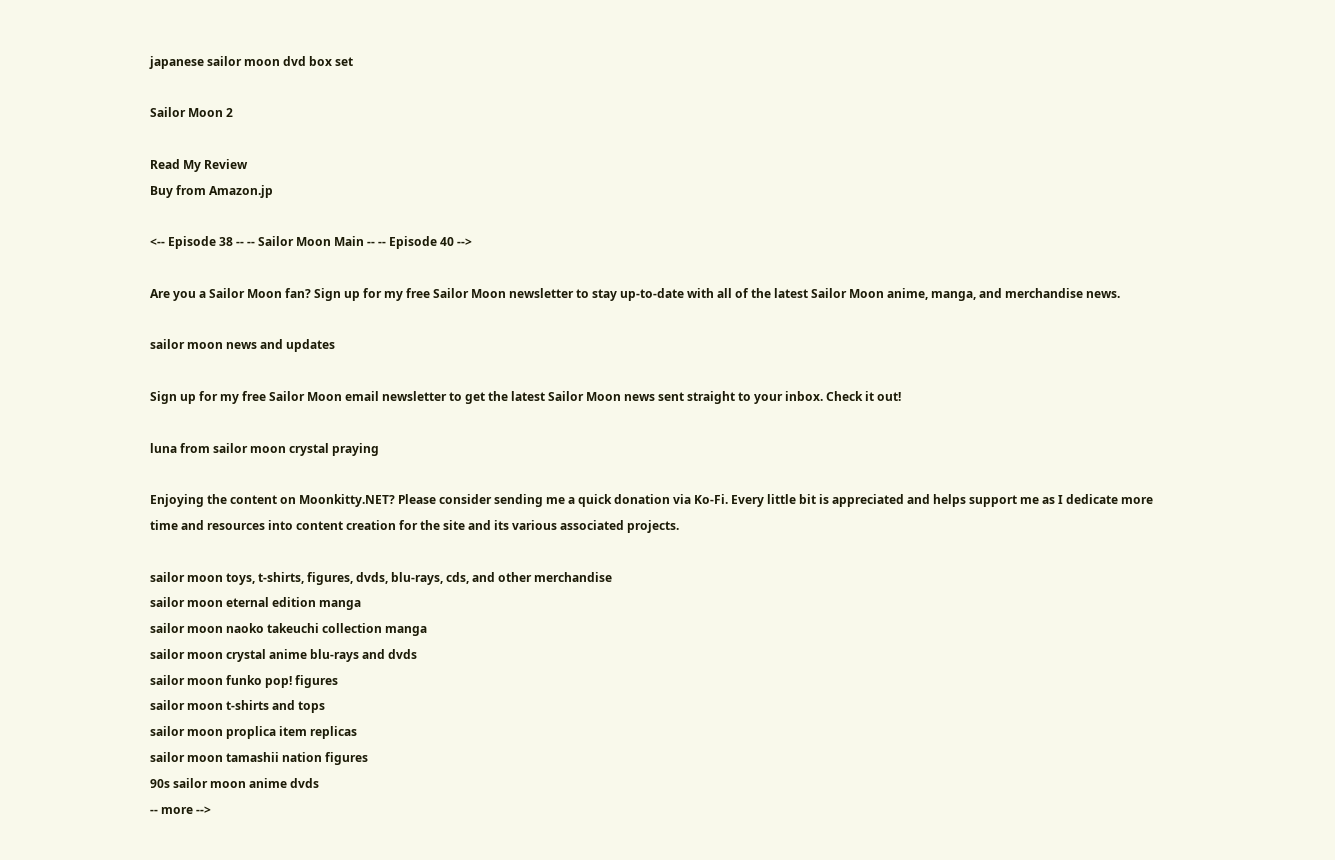japanese sailor moon dvd box set

Sailor Moon 2

Read My Review
Buy from Amazon.jp

<-- Episode 38 -- -- Sailor Moon Main -- -- Episode 40 -->

Are you a Sailor Moon fan? Sign up for my free Sailor Moon newsletter to stay up-to-date with all of the latest Sailor Moon anime, manga, and merchandise news.

sailor moon news and updates

Sign up for my free Sailor Moon email newsletter to get the latest Sailor Moon news sent straight to your inbox. Check it out!

luna from sailor moon crystal praying

Enjoying the content on Moonkitty.NET? Please consider sending me a quick donation via Ko-Fi. Every little bit is appreciated and helps support me as I dedicate more time and resources into content creation for the site and its various associated projects.

sailor moon toys, t-shirts, figures, dvds, blu-rays, cds, and other merchandise
sailor moon eternal edition manga
sailor moon naoko takeuchi collection manga
sailor moon crystal anime blu-rays and dvds
sailor moon funko pop! figures
sailor moon t-shirts and tops
sailor moon proplica item replicas
sailor moon tamashii nation figures
90s sailor moon anime dvds
-- more -->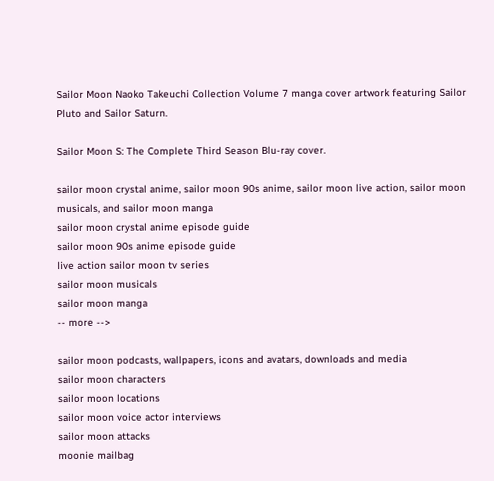Sailor Moon Naoko Takeuchi Collection Volume 7 manga cover artwork featuring Sailor Pluto and Sailor Saturn.

Sailor Moon S: The Complete Third Season Blu-ray cover.

sailor moon crystal anime, sailor moon 90s anime, sailor moon live action, sailor moon musicals, and sailor moon manga
sailor moon crystal anime episode guide
sailor moon 90s anime episode guide
live action sailor moon tv series
sailor moon musicals
sailor moon manga
-- more -->

sailor moon podcasts, wallpapers, icons and avatars, downloads and media
sailor moon characters
sailor moon locations
sailor moon voice actor interviews
sailor moon attacks
moonie mailbag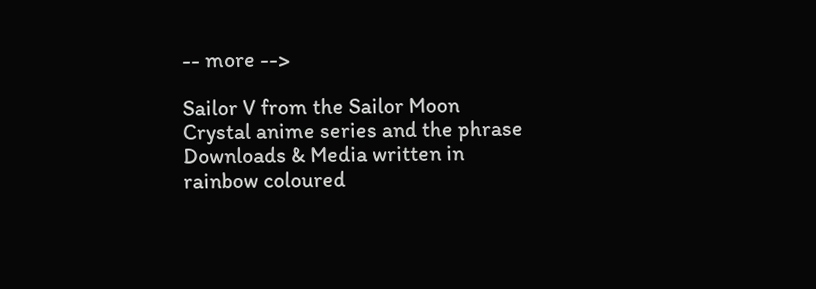-- more -->

Sailor V from the Sailor Moon Crystal anime series and the phrase Downloads & Media written in rainbow coloured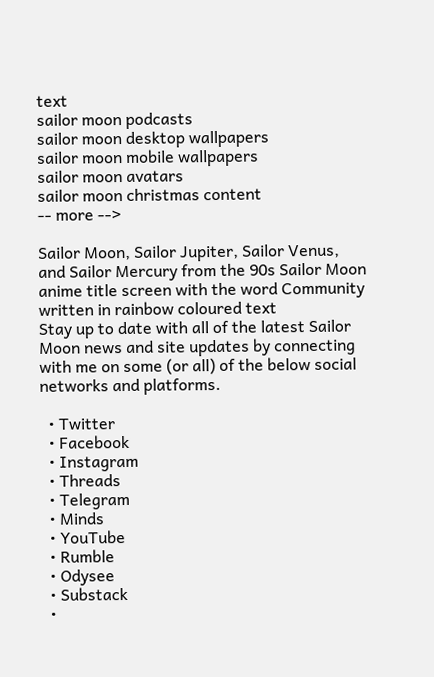text
sailor moon podcasts
sailor moon desktop wallpapers
sailor moon mobile wallpapers
sailor moon avatars
sailor moon christmas content
-- more -->

Sailor Moon, Sailor Jupiter, Sailor Venus, and Sailor Mercury from the 90s Sailor Moon anime title screen with the word Community written in rainbow coloured text
Stay up to date with all of the latest Sailor Moon news and site updates by connecting with me on some (or all) of the below social networks and platforms.

  • Twitter
  • Facebook
  • Instagram
  • Threads
  • Telegram
  • Minds
  • YouTube
  • Rumble
  • Odysee
  • Substack
  •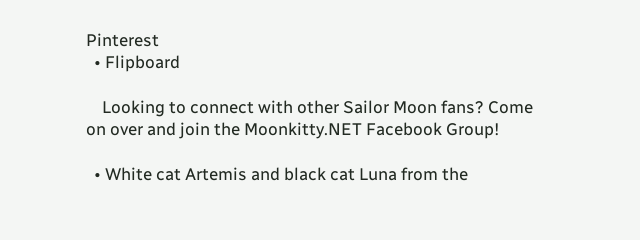Pinterest
  • Flipboard

    Looking to connect with other Sailor Moon fans? Come on over and join the Moonkitty.NET Facebook Group!

  • White cat Artemis and black cat Luna from the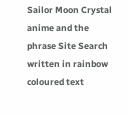Sailor Moon Crystal anime and the phrase Site Search written in rainbow coloured text